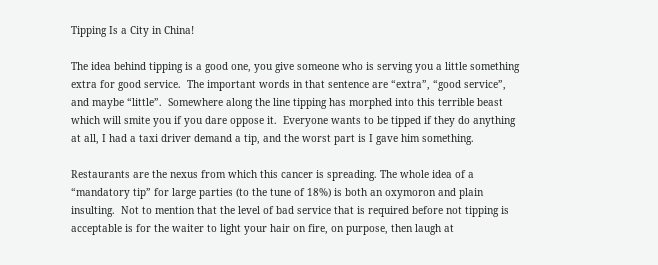Tipping Is a City in China!

The idea behind tipping is a good one, you give someone who is serving you a little something extra for good service.  The important words in that sentence are “extra”, “good service”, and maybe “little”.  Somewhere along the line tipping has morphed into this terrible beast which will smite you if you dare oppose it.  Everyone wants to be tipped if they do anything at all, I had a taxi driver demand a tip, and the worst part is I gave him something.

Restaurants are the nexus from which this cancer is spreading. The whole idea of a “mandatory tip” for large parties (to the tune of 18%) is both an oxymoron and plain insulting.  Not to mention that the level of bad service that is required before not tipping is acceptable is for the waiter to light your hair on fire, on purpose, then laugh at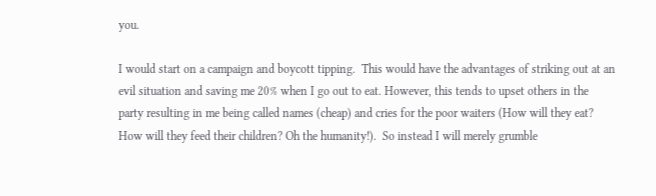you.

I would start on a campaign and boycott tipping.  This would have the advantages of striking out at an evil situation and saving me 20% when I go out to eat. However, this tends to upset others in the party resulting in me being called names (cheap) and cries for the poor waiters (How will they eat? How will they feed their children? Oh the humanity!).  So instead I will merely grumble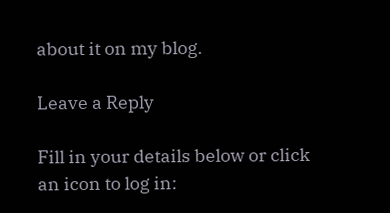about it on my blog.

Leave a Reply

Fill in your details below or click an icon to log in: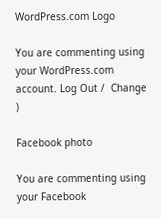WordPress.com Logo

You are commenting using your WordPress.com account. Log Out /  Change )

Facebook photo

You are commenting using your Facebook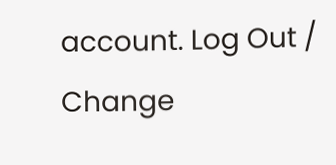account. Log Out /  Change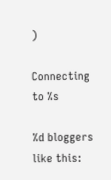)

Connecting to %s

%d bloggers like this: